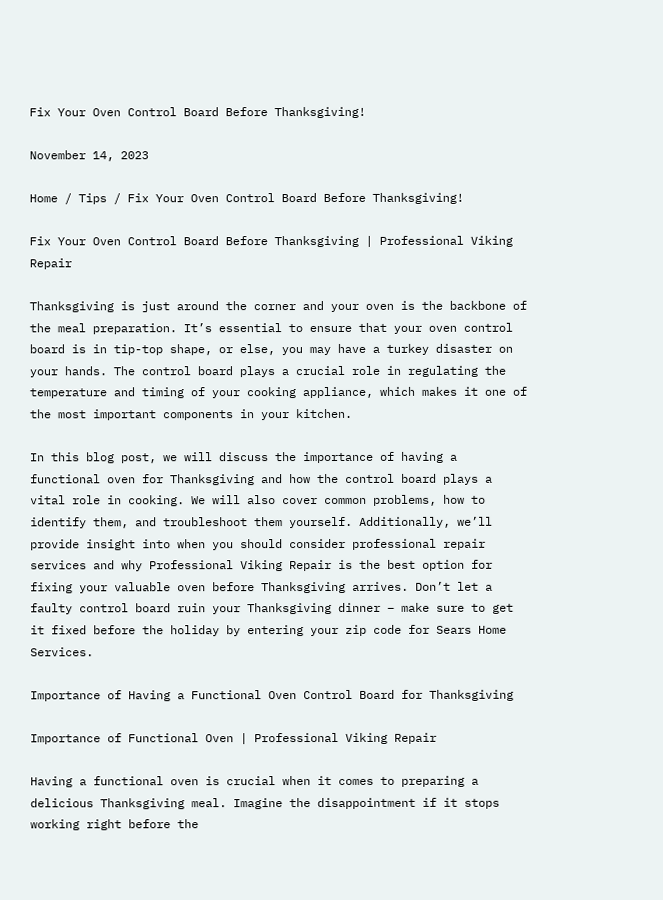Fix Your Oven Control Board Before Thanksgiving!

November 14, 2023

Home / Tips / Fix Your Oven Control Board Before Thanksgiving!

Fix Your Oven Control Board Before Thanksgiving | Professional Viking Repair

Thanksgiving is just around the corner and your oven is the backbone of the meal preparation. It’s essential to ensure that your oven control board is in tip-top shape, or else, you may have a turkey disaster on your hands. The control board plays a crucial role in regulating the temperature and timing of your cooking appliance, which makes it one of the most important components in your kitchen.

In this blog post, we will discuss the importance of having a functional oven for Thanksgiving and how the control board plays a vital role in cooking. We will also cover common problems, how to identify them, and troubleshoot them yourself. Additionally, we’ll provide insight into when you should consider professional repair services and why Professional Viking Repair is the best option for fixing your valuable oven before Thanksgiving arrives. Don’t let a faulty control board ruin your Thanksgiving dinner – make sure to get it fixed before the holiday by entering your zip code for Sears Home Services.

Importance of Having a Functional Oven Control Board for Thanksgiving

Importance of Functional Oven | Professional Viking Repair

Having a functional oven is crucial when it comes to preparing a delicious Thanksgiving meal. Imagine the disappointment if it stops working right before the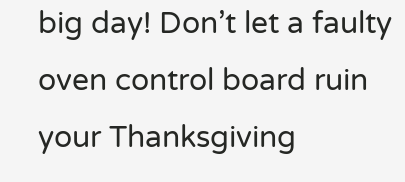big day! Don’t let a faulty oven control board ruin your Thanksgiving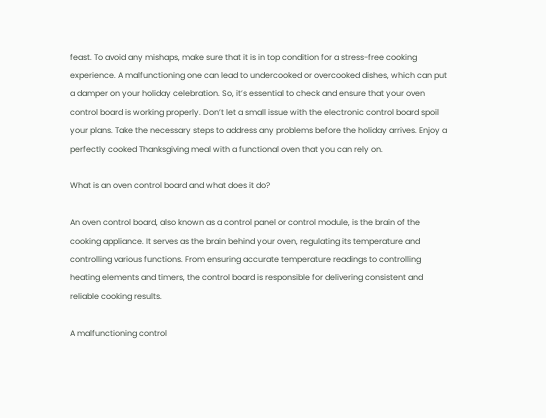feast. To avoid any mishaps, make sure that it is in top condition for a stress-free cooking experience. A malfunctioning one can lead to undercooked or overcooked dishes, which can put a damper on your holiday celebration. So, it’s essential to check and ensure that your oven control board is working properly. Don’t let a small issue with the electronic control board spoil your plans. Take the necessary steps to address any problems before the holiday arrives. Enjoy a perfectly cooked Thanksgiving meal with a functional oven that you can rely on.

What is an oven control board and what does it do?

An oven control board, also known as a control panel or control module, is the brain of the cooking appliance. It serves as the brain behind your oven, regulating its temperature and controlling various functions. From ensuring accurate temperature readings to controlling heating elements and timers, the control board is responsible for delivering consistent and reliable cooking results.

A malfunctioning control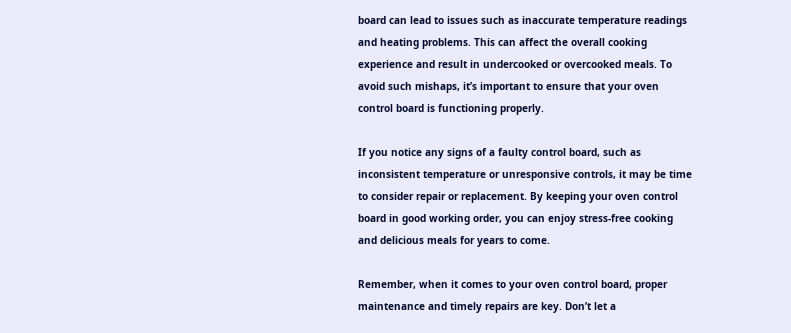board can lead to issues such as inaccurate temperature readings and heating problems. This can affect the overall cooking experience and result in undercooked or overcooked meals. To avoid such mishaps, it’s important to ensure that your oven control board is functioning properly.

If you notice any signs of a faulty control board, such as inconsistent temperature or unresponsive controls, it may be time to consider repair or replacement. By keeping your oven control board in good working order, you can enjoy stress-free cooking and delicious meals for years to come.

Remember, when it comes to your oven control board, proper maintenance and timely repairs are key. Don’t let a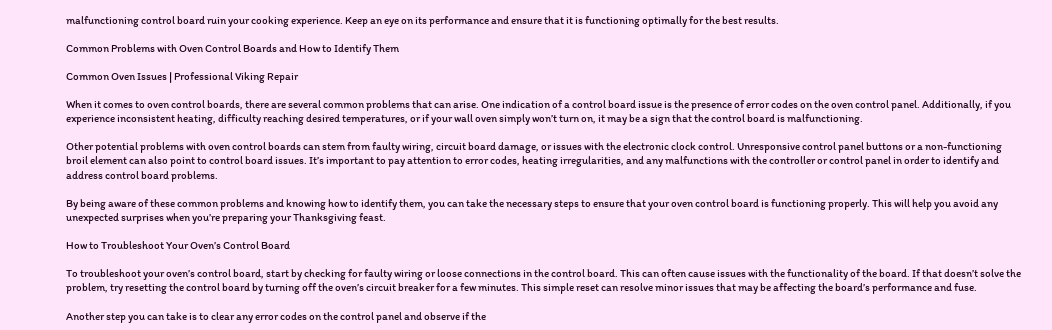malfunctioning control board ruin your cooking experience. Keep an eye on its performance and ensure that it is functioning optimally for the best results.

Common Problems with Oven Control Boards and How to Identify Them

Common Oven Issues | Professional Viking Repair

When it comes to oven control boards, there are several common problems that can arise. One indication of a control board issue is the presence of error codes on the oven control panel. Additionally, if you experience inconsistent heating, difficulty reaching desired temperatures, or if your wall oven simply won’t turn on, it may be a sign that the control board is malfunctioning.

Other potential problems with oven control boards can stem from faulty wiring, circuit board damage, or issues with the electronic clock control. Unresponsive control panel buttons or a non-functioning broil element can also point to control board issues. It’s important to pay attention to error codes, heating irregularities, and any malfunctions with the controller or control panel in order to identify and address control board problems.

By being aware of these common problems and knowing how to identify them, you can take the necessary steps to ensure that your oven control board is functioning properly. This will help you avoid any unexpected surprises when you’re preparing your Thanksgiving feast.

How to Troubleshoot Your Oven’s Control Board

To troubleshoot your oven’s control board, start by checking for faulty wiring or loose connections in the control board. This can often cause issues with the functionality of the board. If that doesn’t solve the problem, try resetting the control board by turning off the oven’s circuit breaker for a few minutes. This simple reset can resolve minor issues that may be affecting the board’s performance and fuse.

Another step you can take is to clear any error codes on the control panel and observe if the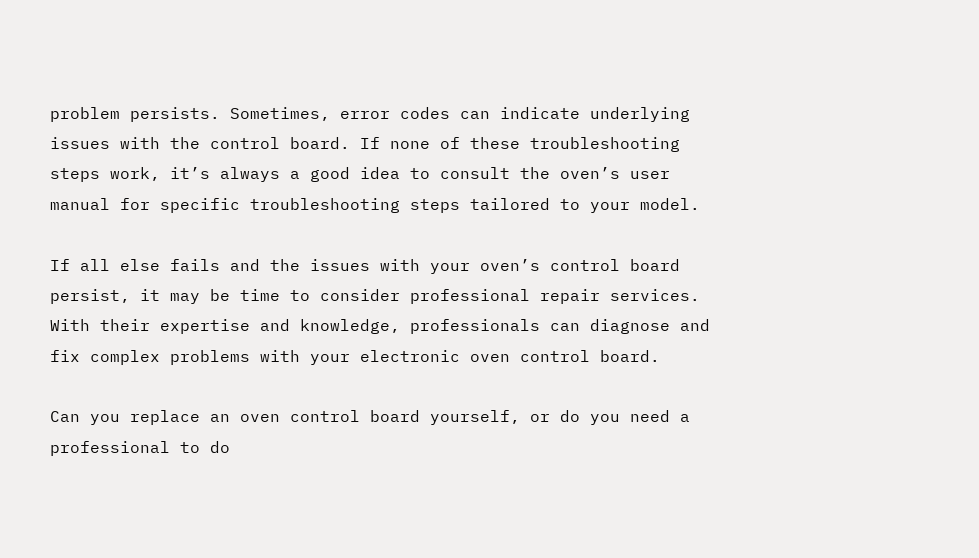problem persists. Sometimes, error codes can indicate underlying issues with the control board. If none of these troubleshooting steps work, it’s always a good idea to consult the oven’s user manual for specific troubleshooting steps tailored to your model.

If all else fails and the issues with your oven’s control board persist, it may be time to consider professional repair services. With their expertise and knowledge, professionals can diagnose and fix complex problems with your electronic oven control board.

Can you replace an oven control board yourself, or do you need a professional to do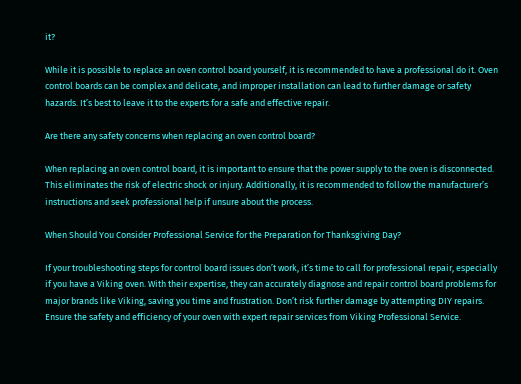it?

While it is possible to replace an oven control board yourself, it is recommended to have a professional do it. Oven control boards can be complex and delicate, and improper installation can lead to further damage or safety hazards. It’s best to leave it to the experts for a safe and effective repair.

Are there any safety concerns when replacing an oven control board?

When replacing an oven control board, it is important to ensure that the power supply to the oven is disconnected. This eliminates the risk of electric shock or injury. Additionally, it is recommended to follow the manufacturer’s instructions and seek professional help if unsure about the process.

When Should You Consider Professional Service for the Preparation for Thanksgiving Day?

If your troubleshooting steps for control board issues don’t work, it’s time to call for professional repair, especially if you have a Viking oven. With their expertise, they can accurately diagnose and repair control board problems for major brands like Viking, saving you time and frustration. Don’t risk further damage by attempting DIY repairs. Ensure the safety and efficiency of your oven with expert repair services from Viking Professional Service.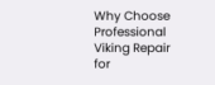Why Choose Professional Viking Repair for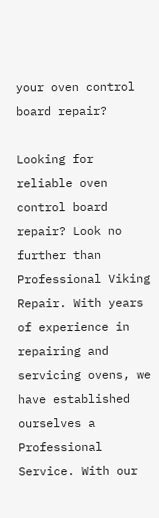your oven control board repair?

Looking for reliable oven control board repair? Look no further than Professional Viking Repair. With years of experience in repairing and servicing ovens, we have established ourselves a Professional Service. With our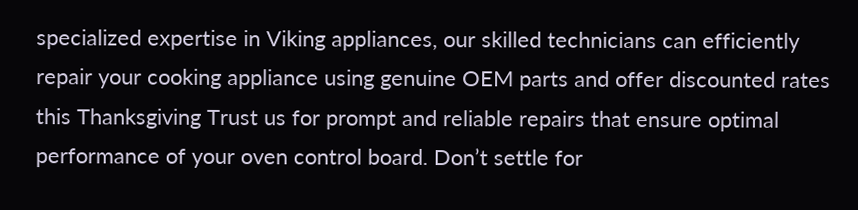specialized expertise in Viking appliances, our skilled technicians can efficiently repair your cooking appliance using genuine OEM parts and offer discounted rates this Thanksgiving Trust us for prompt and reliable repairs that ensure optimal performance of your oven control board. Don’t settle for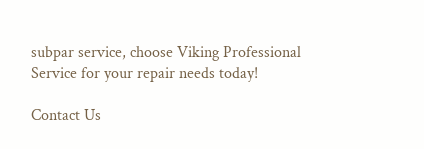subpar service, choose Viking Professional Service for your repair needs today!

Contact Us